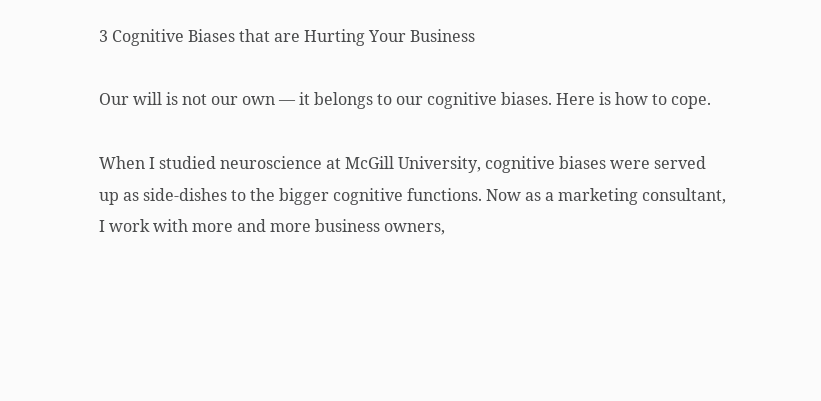3 Cognitive Biases that are Hurting Your Business

Our will is not our own — it belongs to our cognitive biases. Here is how to cope.

When I studied neuroscience at McGill University, cognitive biases were served up as side-dishes to the bigger cognitive functions. Now as a marketing consultant, I work with more and more business owners,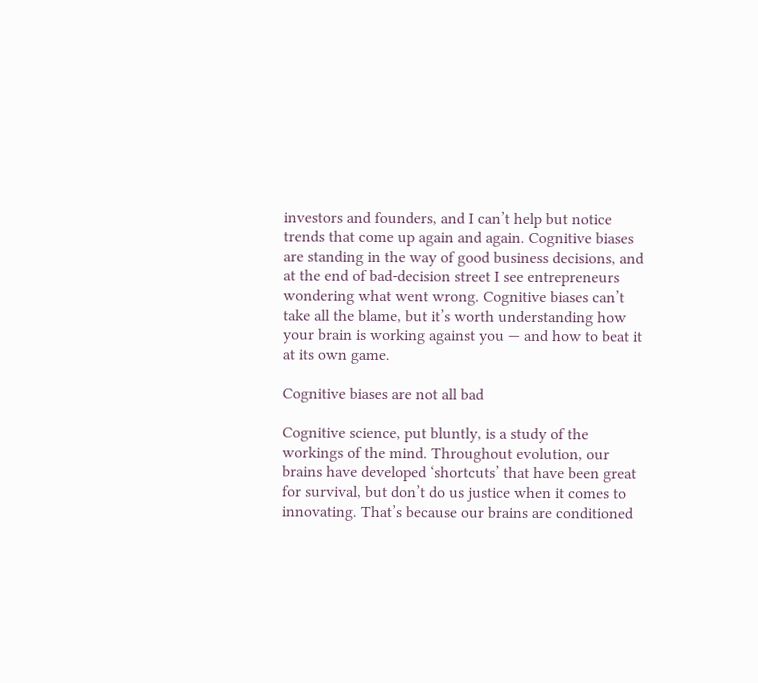investors and founders, and I can’t help but notice trends that come up again and again. Cognitive biases are standing in the way of good business decisions, and at the end of bad-decision street I see entrepreneurs wondering what went wrong. Cognitive biases can’t take all the blame, but it’s worth understanding how your brain is working against you — and how to beat it at its own game.

Cognitive biases are not all bad

Cognitive science, put bluntly, is a study of the workings of the mind. Throughout evolution, our brains have developed ‘shortcuts’ that have been great for survival, but don’t do us justice when it comes to innovating. That’s because our brains are conditioned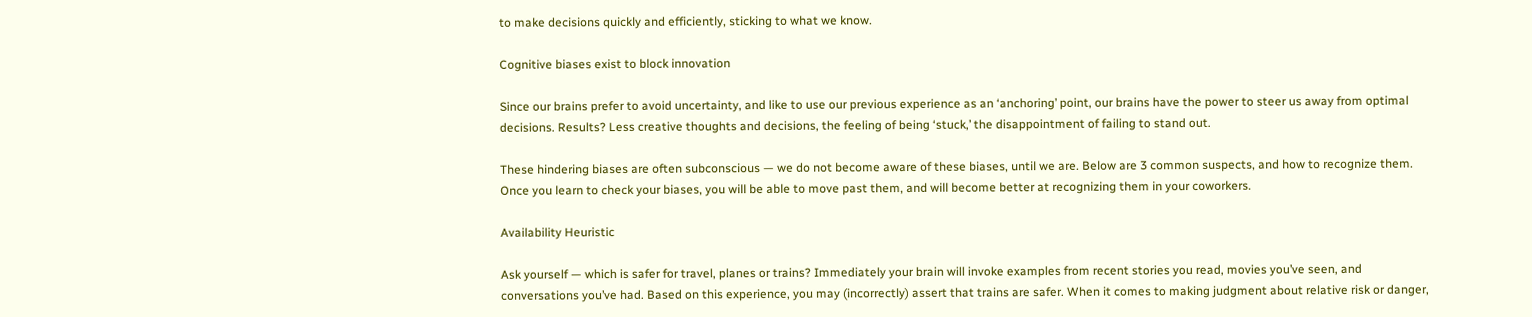to make decisions quickly and efficiently, sticking to what we know.

Cognitive biases exist to block innovation

Since our brains prefer to avoid uncertainty, and like to use our previous experience as an ‘anchoring’ point, our brains have the power to steer us away from optimal decisions. Results? Less creative thoughts and decisions, the feeling of being ‘stuck,’ the disappointment of failing to stand out.

These hindering biases are often subconscious — we do not become aware of these biases, until we are. Below are 3 common suspects, and how to recognize them. Once you learn to check your biases, you will be able to move past them, and will become better at recognizing them in your coworkers.

Availability Heuristic

Ask yourself — which is safer for travel, planes or trains? Immediately your brain will invoke examples from recent stories you read, movies you’ve seen, and conversations you’ve had. Based on this experience, you may (incorrectly) assert that trains are safer. When it comes to making judgment about relative risk or danger,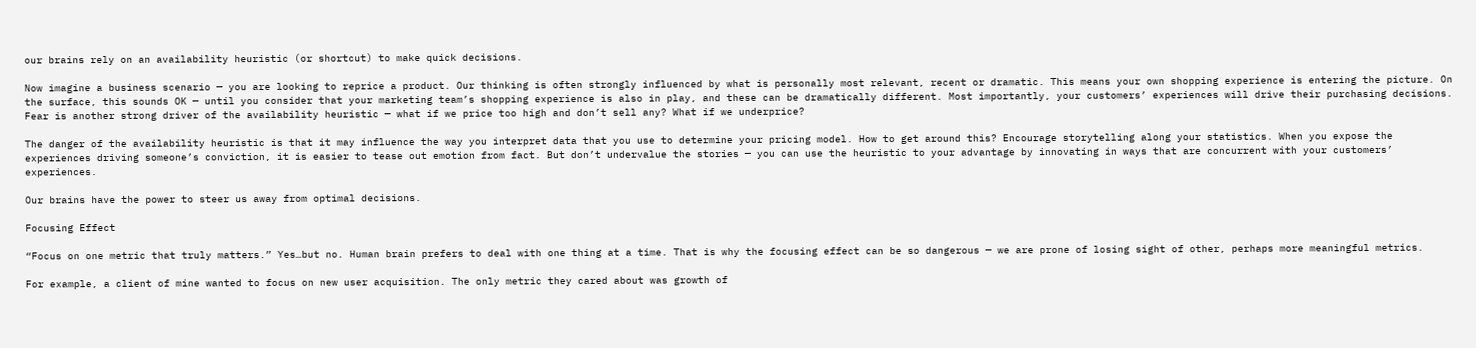our brains rely on an availability heuristic (or shortcut) to make quick decisions.

Now imagine a business scenario — you are looking to reprice a product. Our thinking is often strongly influenced by what is personally most relevant, recent or dramatic. This means your own shopping experience is entering the picture. On the surface, this sounds OK — until you consider that your marketing team’s shopping experience is also in play, and these can be dramatically different. Most importantly, your customers’ experiences will drive their purchasing decisions. Fear is another strong driver of the availability heuristic — what if we price too high and don’t sell any? What if we underprice?

The danger of the availability heuristic is that it may influence the way you interpret data that you use to determine your pricing model. How to get around this? Encourage storytelling along your statistics. When you expose the experiences driving someone’s conviction, it is easier to tease out emotion from fact. But don’t undervalue the stories — you can use the heuristic to your advantage by innovating in ways that are concurrent with your customers’ experiences.

Our brains have the power to steer us away from optimal decisions.

Focusing Effect

“Focus on one metric that truly matters.” Yes…but no. Human brain prefers to deal with one thing at a time. That is why the focusing effect can be so dangerous — we are prone of losing sight of other, perhaps more meaningful metrics.

For example, a client of mine wanted to focus on new user acquisition. The only metric they cared about was growth of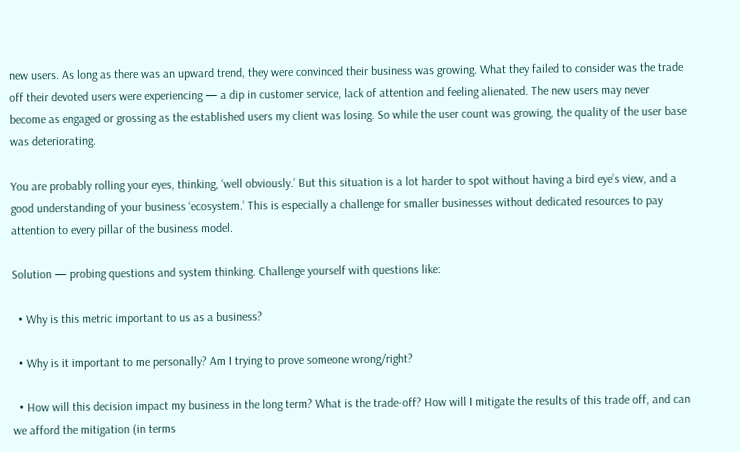new users. As long as there was an upward trend, they were convinced their business was growing. What they failed to consider was the trade off their devoted users were experiencing — a dip in customer service, lack of attention and feeling alienated. The new users may never become as engaged or grossing as the established users my client was losing. So while the user count was growing, the quality of the user base was deteriorating.

You are probably rolling your eyes, thinking, ‘well obviously.’ But this situation is a lot harder to spot without having a bird eye’s view, and a good understanding of your business ‘ecosystem.’ This is especially a challenge for smaller businesses without dedicated resources to pay attention to every pillar of the business model.

Solution — probing questions and system thinking. Challenge yourself with questions like:

  • Why is this metric important to us as a business?

  • Why is it important to me personally? Am I trying to prove someone wrong/right?

  • How will this decision impact my business in the long term? What is the trade-off? How will I mitigate the results of this trade off, and can we afford the mitigation (in terms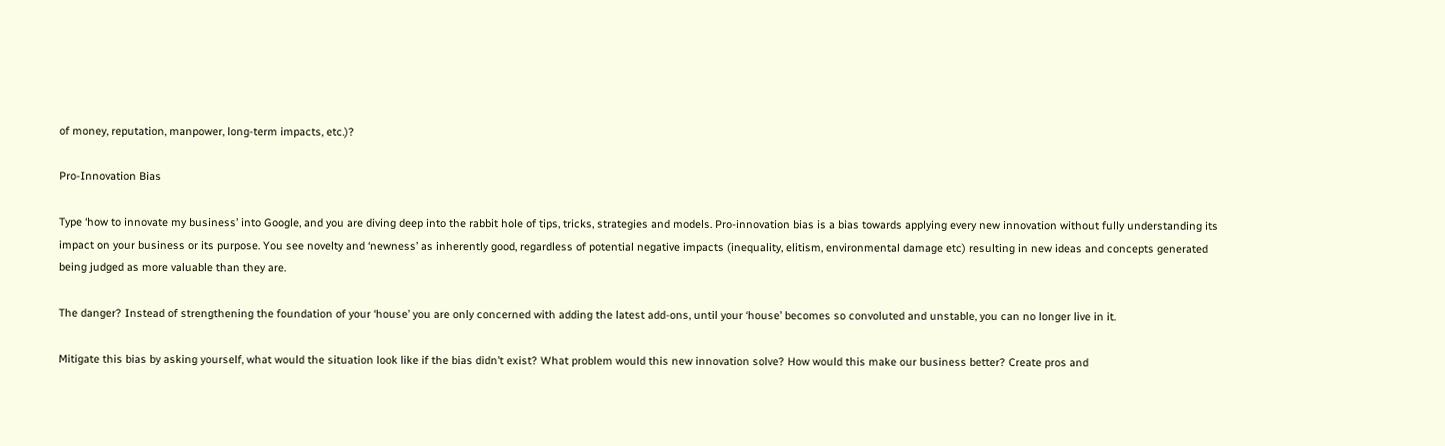of money, reputation, manpower, long-term impacts, etc.)?

Pro-Innovation Bias

Type ‘how to innovate my business’ into Google, and you are diving deep into the rabbit hole of tips, tricks, strategies and models. Pro-innovation bias is a bias towards applying every new innovation without fully understanding its impact on your business or its purpose. You see novelty and ‘newness’ as inherently good, regardless of potential negative impacts (inequality, elitism, environmental damage etc) resulting in new ideas and concepts generated being judged as more valuable than they are.

The danger? Instead of strengthening the foundation of your ‘house’ you are only concerned with adding the latest add-ons, until your ‘house’ becomes so convoluted and unstable, you can no longer live in it.

Mitigate this bias by asking yourself, what would the situation look like if the bias didn’t exist? What problem would this new innovation solve? How would this make our business better? Create pros and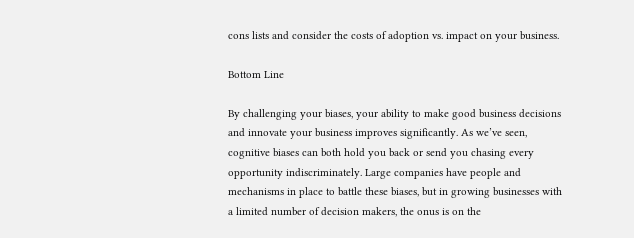cons lists and consider the costs of adoption vs. impact on your business.

Bottom Line

By challenging your biases, your ability to make good business decisions and innovate your business improves significantly. As we’ve seen, cognitive biases can both hold you back or send you chasing every opportunity indiscriminately. Large companies have people and mechanisms in place to battle these biases, but in growing businesses with a limited number of decision makers, the onus is on the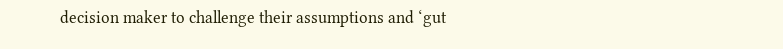decision maker to challenge their assumptions and ‘gut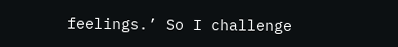feelings.’ So I challenge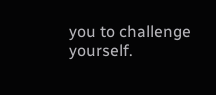you to challenge yourself.